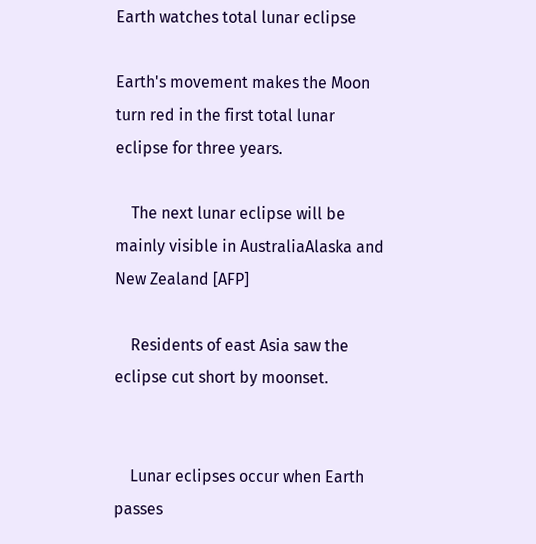Earth watches total lunar eclipse

Earth's movement makes the Moon turn red in the first total lunar eclipse for three years.

    The next lunar eclipse will be mainly visible in AustraliaAlaska and New Zealand [AFP]

    Residents of east Asia saw the eclipse cut short by moonset.


    Lunar eclipses occur when Earth passes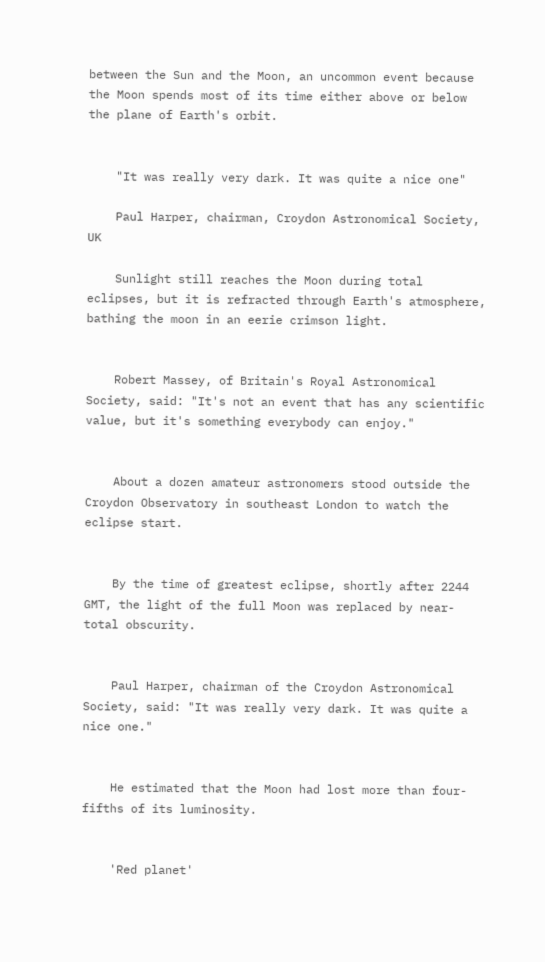between the Sun and the Moon, an uncommon event because the Moon spends most of its time either above or below the plane of Earth's orbit.


    "It was really very dark. It was quite a nice one"

    Paul Harper, chairman, Croydon Astronomical Society, UK

    Sunlight still reaches the Moon during total eclipses, but it is refracted through Earth's atmosphere, bathing the moon in an eerie crimson light.


    Robert Massey, of Britain's Royal Astronomical Society, said: "It's not an event that has any scientific value, but it's something everybody can enjoy."


    About a dozen amateur astronomers stood outside the Croydon Observatory in southeast London to watch the eclipse start.


    By the time of greatest eclipse, shortly after 2244 GMT, the light of the full Moon was replaced by near-total obscurity.


    Paul Harper, chairman of the Croydon Astronomical Society, said: "It was really very dark. It was quite a nice one."


    He estimated that the Moon had lost more than four-fifths of its luminosity.


    'Red planet'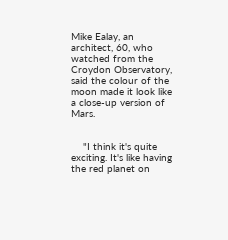Mike Ealay, an architect, 60, who watched from the Croydon Observatory, said the colour of the moon made it look like a close-up version of Mars.


    "I think it's quite exciting. It's like having the red planet on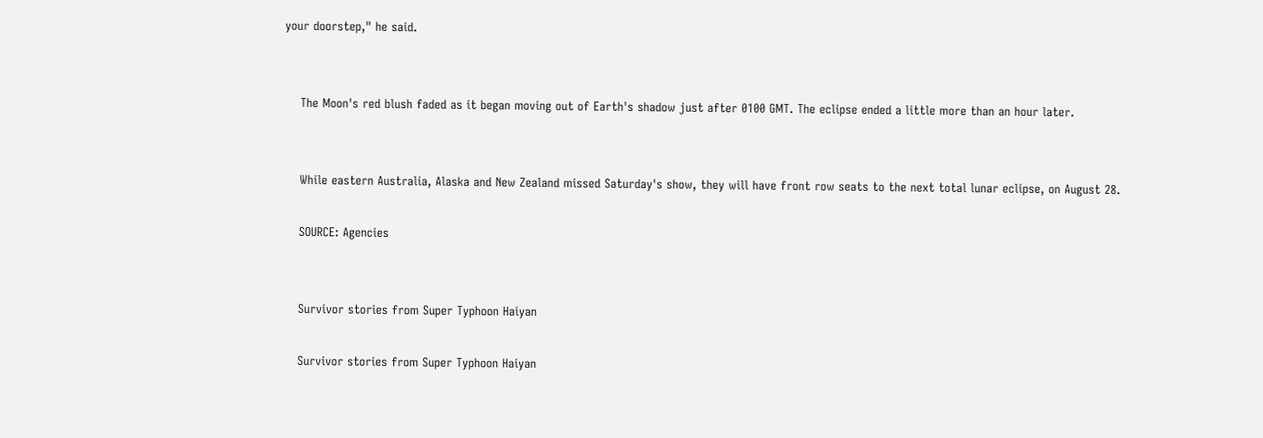your doorstep," he said.


    The Moon's red blush faded as it began moving out of Earth's shadow just after 0100 GMT. The eclipse ended a little more than an hour later.


    While eastern Australia, Alaska and New Zealand missed Saturday's show, they will have front row seats to the next total lunar eclipse, on August 28.

    SOURCE: Agencies


    Survivor stories from Super Typhoon Haiyan

    Survivor stories from Super Typhoon Haiyan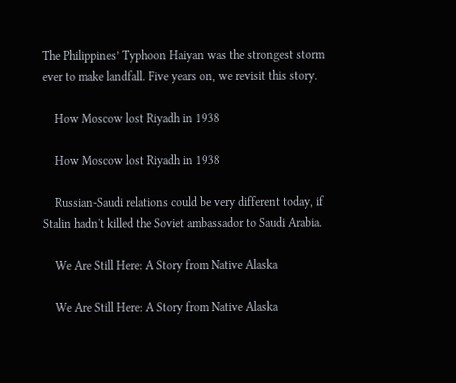The Philippines’ Typhoon Haiyan was the strongest storm ever to make landfall. Five years on, we revisit this story.

    How Moscow lost Riyadh in 1938

    How Moscow lost Riyadh in 1938

    Russian-Saudi relations could be very different today, if Stalin hadn't killed the Soviet ambassador to Saudi Arabia.

    We Are Still Here: A Story from Native Alaska

    We Are Still Here: A Story from Native Alaska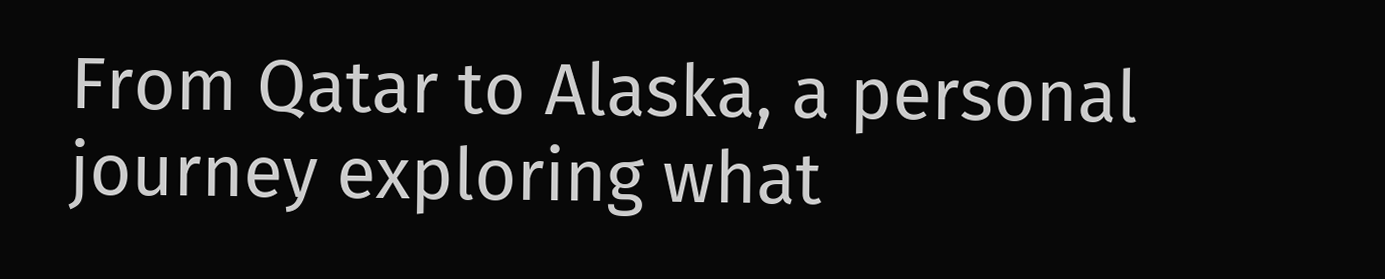From Qatar to Alaska, a personal journey exploring what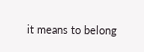it means to belong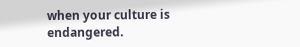when your culture is endangered.